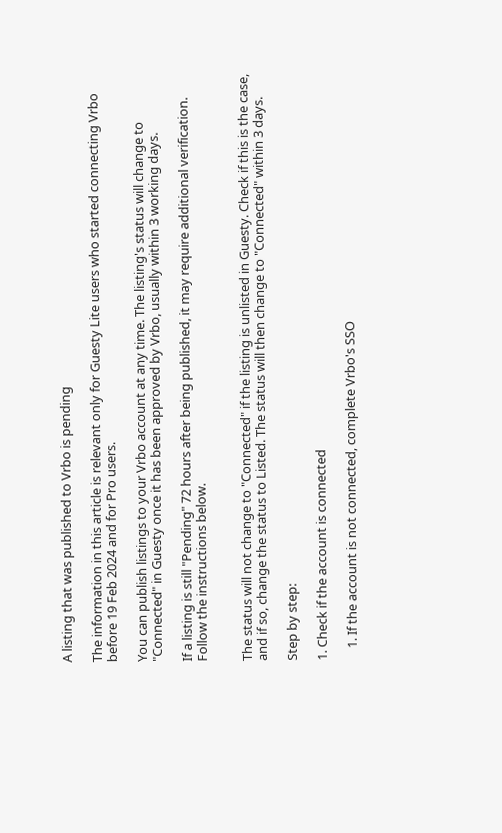A listing that was published to Vrbo is pending

The information in this article is relevant only for Guesty Lite users who started connecting Vrbo before 19 Feb 2024 and for Pro users.

You can publish listings to your Vrbo account at any time. The listing's status will change to "Connected" in Guesty once it has been approved by Vrbo, usually within 3 working days.

If a listing is still "Pending" 72 hours after being published, it may require additional verification. Follow the instructions below.


The status will not change to "Connected" if the listing is unlisted in Guesty. Check if this is the case, and if so, change the status to Listed. The status will then change to "Connected" within 3 days.

Step by step:

1. Check if the account is connected

    1. If the account is not connected, complete Vrbo's SSO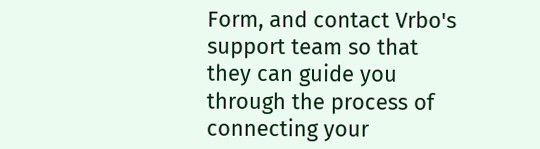Form, and contact Vrbo's support team so that they can guide you through the process of connecting your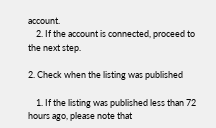account.
    2. If the account is connected, proceed to the next step.

2. Check when the listing was published

    1. If the listing was published less than 72 hours ago, please note that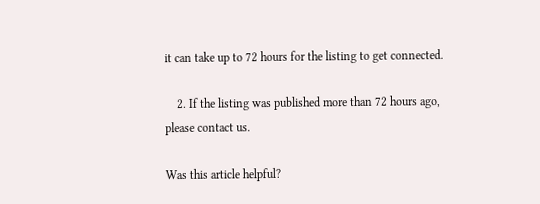it can take up to 72 hours for the listing to get connected.

    2. If the listing was published more than 72 hours ago, please contact us.

Was this article helpful?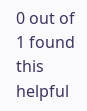0 out of 1 found this helpful